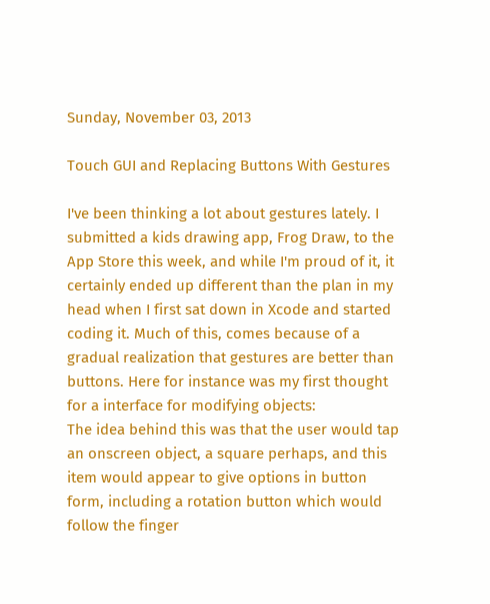Sunday, November 03, 2013

Touch GUI and Replacing Buttons With Gestures

I've been thinking a lot about gestures lately. I submitted a kids drawing app, Frog Draw, to the App Store this week, and while I'm proud of it, it certainly ended up different than the plan in my head when I first sat down in Xcode and started coding it. Much of this, comes because of a gradual realization that gestures are better than buttons. Here for instance was my first thought for a interface for modifying objects:
The idea behind this was that the user would tap an onscreen object, a square perhaps, and this item would appear to give options in button form, including a rotation button which would follow the finger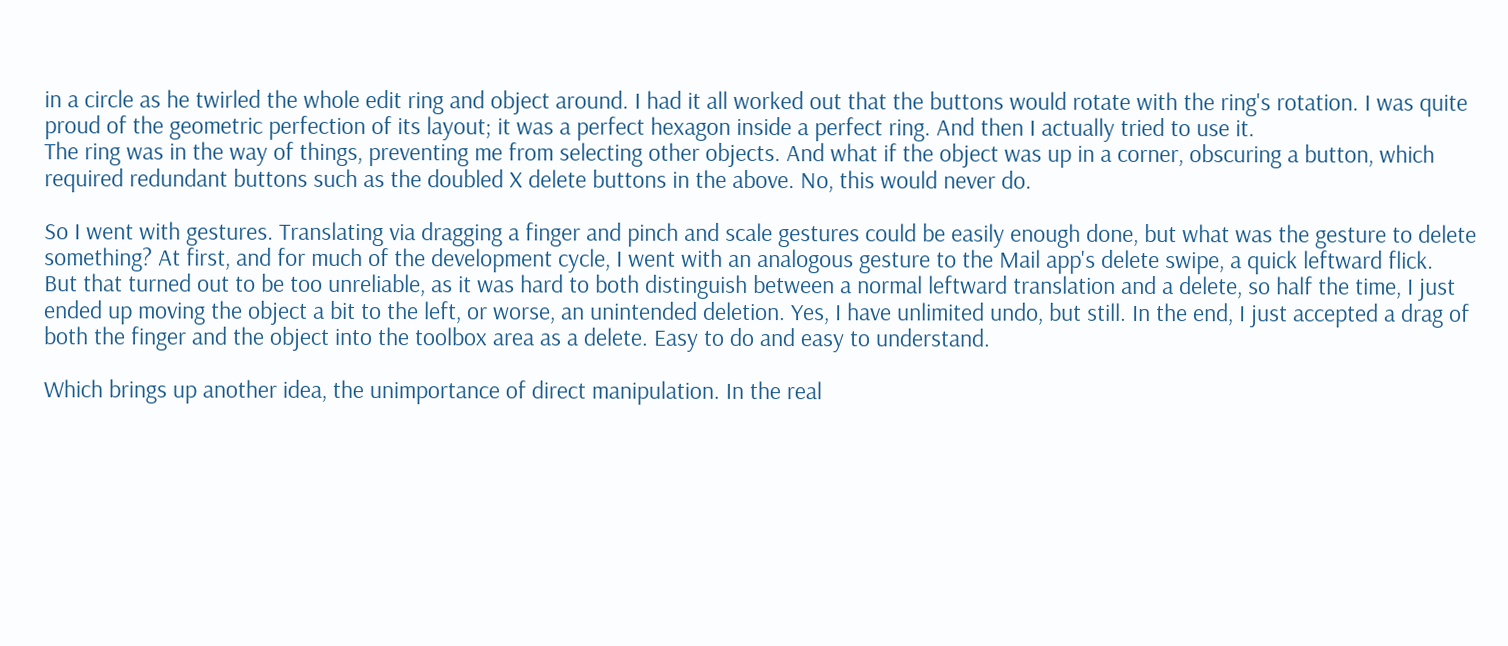in a circle as he twirled the whole edit ring and object around. I had it all worked out that the buttons would rotate with the ring's rotation. I was quite proud of the geometric perfection of its layout; it was a perfect hexagon inside a perfect ring. And then I actually tried to use it.
The ring was in the way of things, preventing me from selecting other objects. And what if the object was up in a corner, obscuring a button, which required redundant buttons such as the doubled X delete buttons in the above. No, this would never do.

So I went with gestures. Translating via dragging a finger and pinch and scale gestures could be easily enough done, but what was the gesture to delete something? At first, and for much of the development cycle, I went with an analogous gesture to the Mail app's delete swipe, a quick leftward flick.
But that turned out to be too unreliable, as it was hard to both distinguish between a normal leftward translation and a delete, so half the time, I just ended up moving the object a bit to the left, or worse, an unintended deletion. Yes, I have unlimited undo, but still. In the end, I just accepted a drag of both the finger and the object into the toolbox area as a delete. Easy to do and easy to understand.

Which brings up another idea, the unimportance of direct manipulation. In the real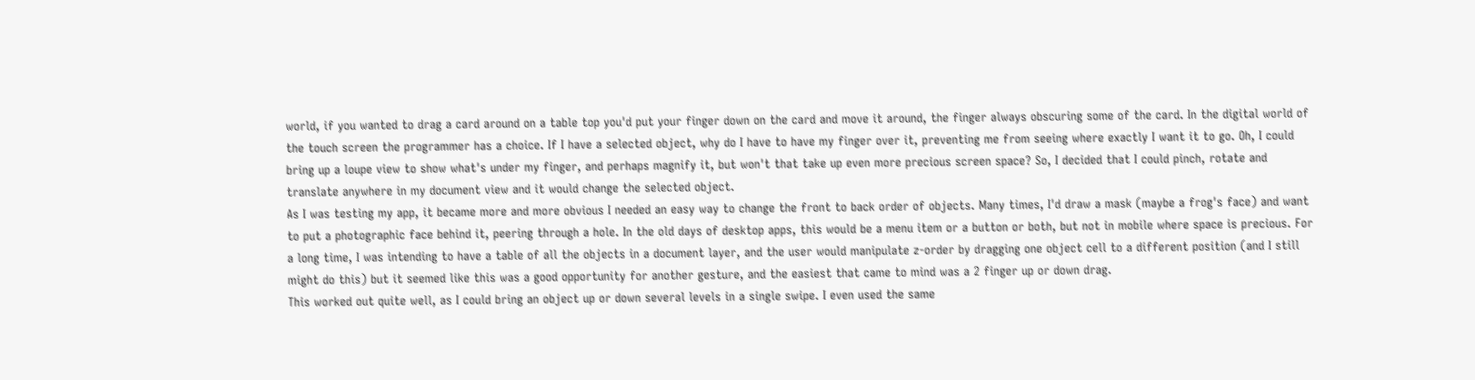world, if you wanted to drag a card around on a table top you'd put your finger down on the card and move it around, the finger always obscuring some of the card. In the digital world of the touch screen the programmer has a choice. If I have a selected object, why do I have to have my finger over it, preventing me from seeing where exactly I want it to go. Oh, I could bring up a loupe view to show what's under my finger, and perhaps magnify it, but won't that take up even more precious screen space? So, I decided that I could pinch, rotate and translate anywhere in my document view and it would change the selected object.
As I was testing my app, it became more and more obvious I needed an easy way to change the front to back order of objects. Many times, I'd draw a mask (maybe a frog's face) and want to put a photographic face behind it, peering through a hole. In the old days of desktop apps, this would be a menu item or a button or both, but not in mobile where space is precious. For a long time, I was intending to have a table of all the objects in a document layer, and the user would manipulate z-order by dragging one object cell to a different position (and I still might do this) but it seemed like this was a good opportunity for another gesture, and the easiest that came to mind was a 2 finger up or down drag.
This worked out quite well, as I could bring an object up or down several levels in a single swipe. I even used the same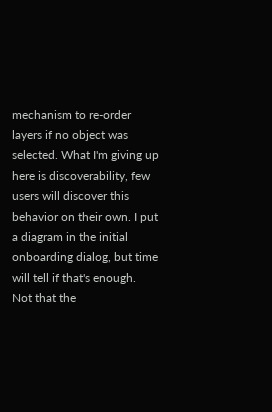mechanism to re-order layers if no object was selected. What I'm giving up here is discoverability, few users will discover this behavior on their own. I put a diagram in the initial onboarding dialog, but time will tell if that's enough.
Not that the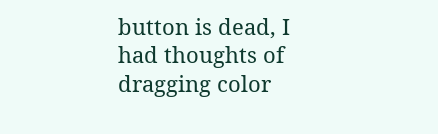button is dead, I had thoughts of dragging color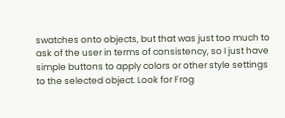swatches onto objects, but that was just too much to ask of the user in terms of consistency, so I just have simple buttons to apply colors or other style settings to the selected object. Look for Frog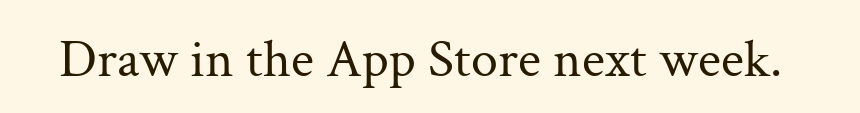Draw in the App Store next week.